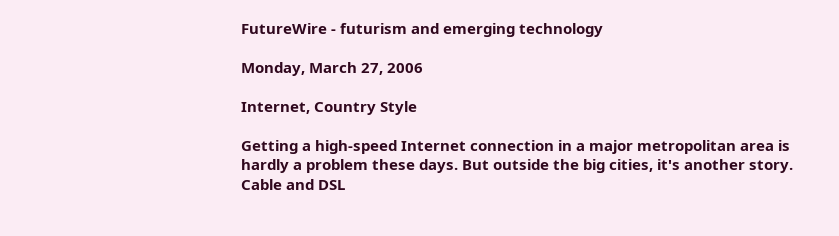FutureWire - futurism and emerging technology

Monday, March 27, 2006

Internet, Country Style

Getting a high-speed Internet connection in a major metropolitan area is hardly a problem these days. But outside the big cities, it's another story. Cable and DSL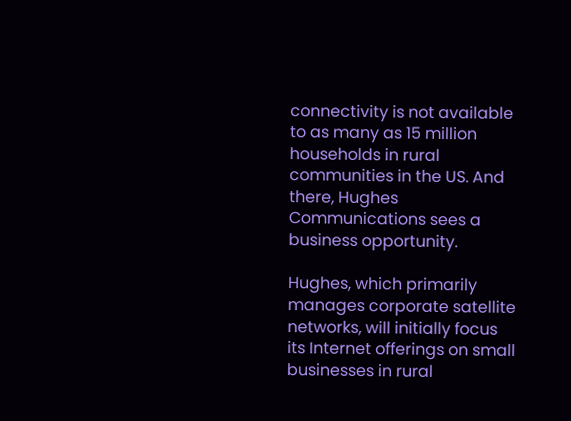connectivity is not available to as many as 15 million households in rural communities in the US. And there, Hughes Communications sees a business opportunity.

Hughes, which primarily manages corporate satellite networks, will initially focus its Internet offerings on small businesses in rural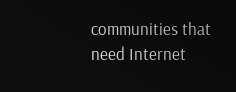communities that need Internet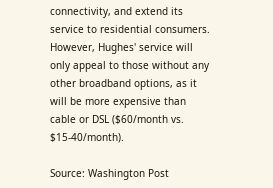connectivity, and extend its service to residential consumers. However, Hughes' service will only appeal to those without any other broadband options, as it will be more expensive than cable or DSL ($60/month vs. $15-40/month).

Source: Washington Post